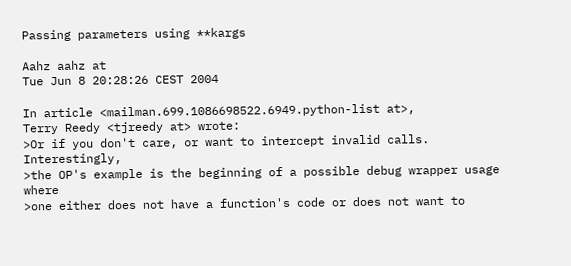Passing parameters using **kargs

Aahz aahz at
Tue Jun 8 20:28:26 CEST 2004

In article <mailman.699.1086698522.6949.python-list at>,
Terry Reedy <tjreedy at> wrote:
>Or if you don't care, or want to intercept invalid calls.  Interestingly,
>the OP's example is the beginning of a possible debug wrapper usage where
>one either does not have a function's code or does not want to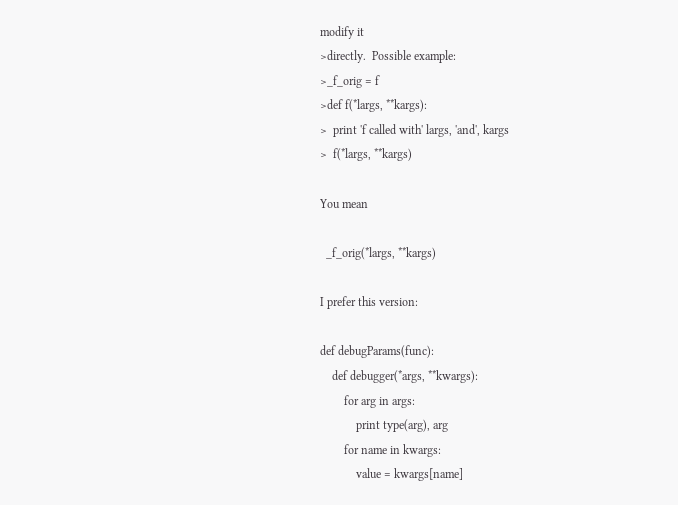modify it
>directly.  Possible example:
>_f_orig = f
>def f(*largs, **kargs):
>  print 'f called with' largs, 'and', kargs
>  f(*largs, **kargs)

You mean

  _f_orig(*largs, **kargs)

I prefer this version:

def debugParams(func):
    def debugger(*args, **kwargs):
        for arg in args:
            print type(arg), arg
        for name in kwargs:
            value = kwargs[name]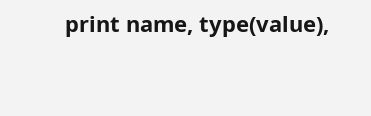print name, type(value),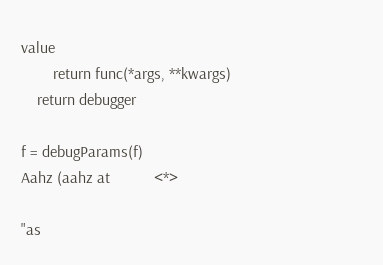value
        return func(*args, **kwargs)
    return debugger

f = debugParams(f)
Aahz (aahz at           <*>

"as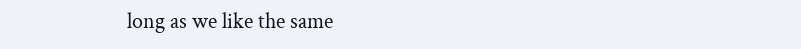long as we like the same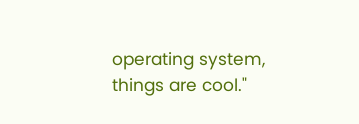operating system, things are cool."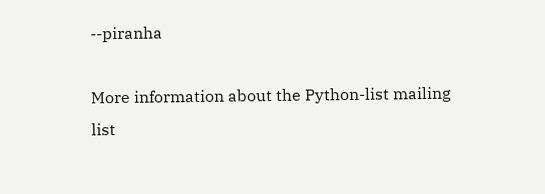--piranha

More information about the Python-list mailing list